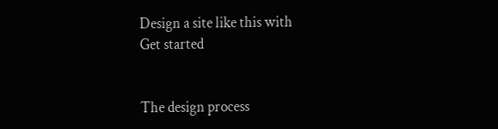Design a site like this with
Get started


The design process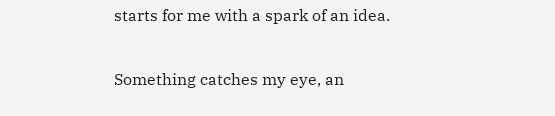starts for me with a spark of an idea.

Something catches my eye, an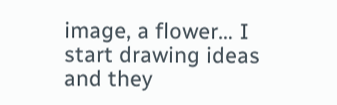image, a flower… I start drawing ideas and they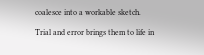coalesce into a workable sketch.

Trial and error brings them to life in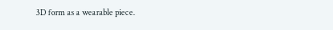3D form as a wearable piece.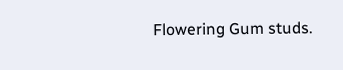Flowering Gum studs.